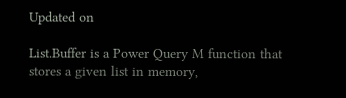Updated on

List.Buffer is a Power Query M function that stores a given list in memory,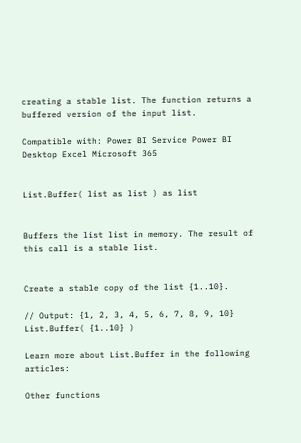creating a stable list. The function returns a buffered version of the input list.

Compatible with: Power BI Service Power BI Desktop Excel Microsoft 365


List.Buffer( list as list ) as list


Buffers the list list in memory. The result of this call is a stable list.


Create a stable copy of the list {1..10}.

// Output: {1, 2, 3, 4, 5, 6, 7, 8, 9, 10}
List.Buffer( {1..10} )

Learn more about List.Buffer in the following articles:

Other functions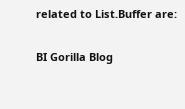related to List.Buffer are:

BI Gorilla Blog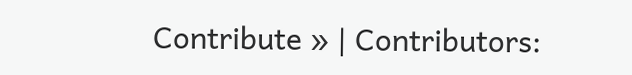Contribute » | Contributors: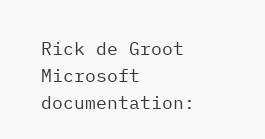Rick de Groot
Microsoft documentation: